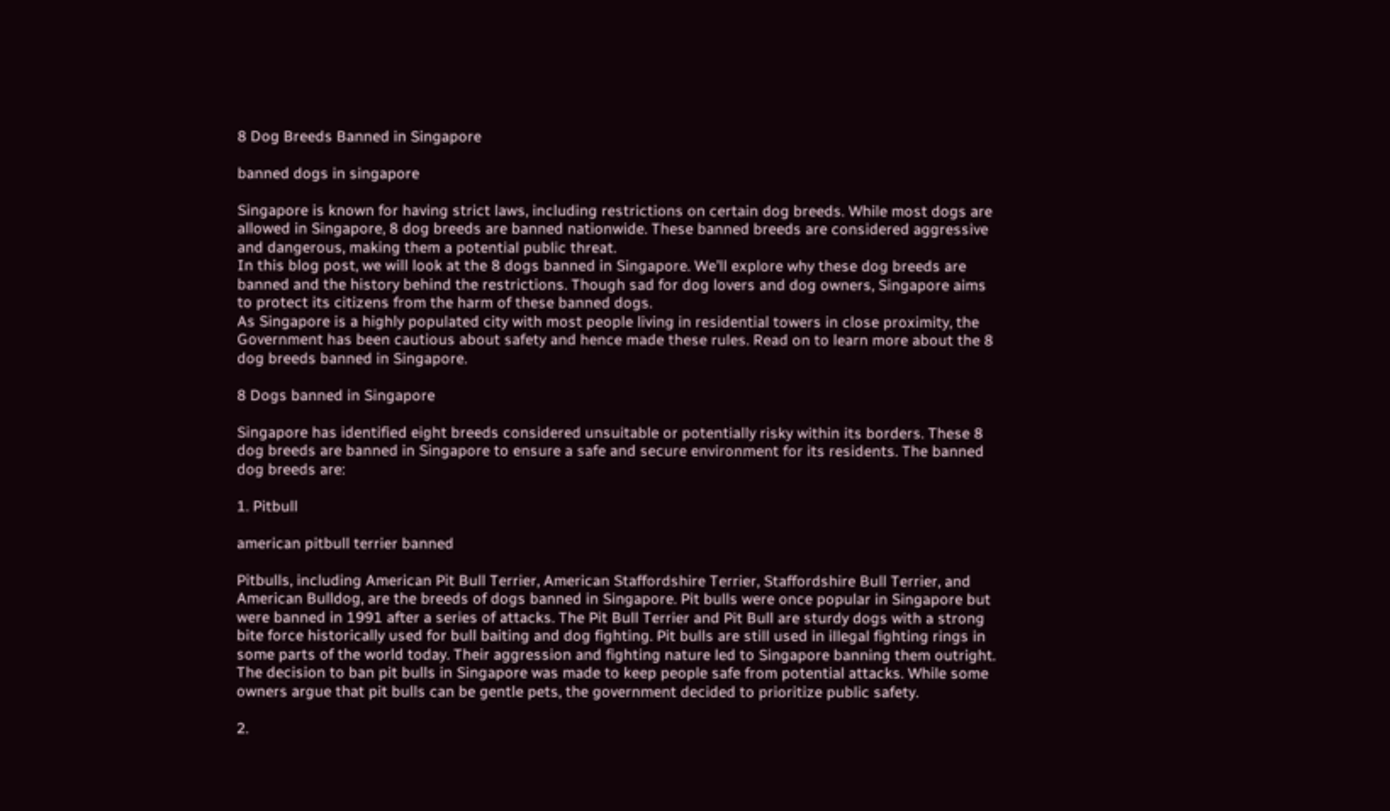8 Dog Breeds Banned in Singapore

banned dogs in singapore

Singapore is known for having strict laws, including restrictions on certain dog breeds. While most dogs are allowed in Singapore, 8 dog breeds are banned nationwide. These banned breeds are considered aggressive and dangerous, making them a potential public threat.
In this blog post, we will look at the 8 dogs banned in Singapore. We’ll explore why these dog breeds are banned and the history behind the restrictions. Though sad for dog lovers and dog owners, Singapore aims to protect its citizens from the harm of these banned dogs.
As Singapore is a highly populated city with most people living in residential towers in close proximity, the Government has been cautious about safety and hence made these rules. Read on to learn more about the 8 dog breeds banned in Singapore.

8 Dogs banned in Singapore

Singapore has identified eight breeds considered unsuitable or potentially risky within its borders. These 8 dog breeds are banned in Singapore to ensure a safe and secure environment for its residents. The banned dog breeds are:

1. Pitbull

american pitbull terrier banned

Pitbulls, including American Pit Bull Terrier, American Staffordshire Terrier, Staffordshire Bull Terrier, and American Bulldog, are the breeds of dogs banned in Singapore. Pit bulls were once popular in Singapore but were banned in 1991 after a series of attacks. The Pit Bull Terrier and Pit Bull are sturdy dogs with a strong bite force historically used for bull baiting and dog fighting. Pit bulls are still used in illegal fighting rings in some parts of the world today. Their aggression and fighting nature led to Singapore banning them outright. The decision to ban pit bulls in Singapore was made to keep people safe from potential attacks. While some owners argue that pit bulls can be gentle pets, the government decided to prioritize public safety.

2.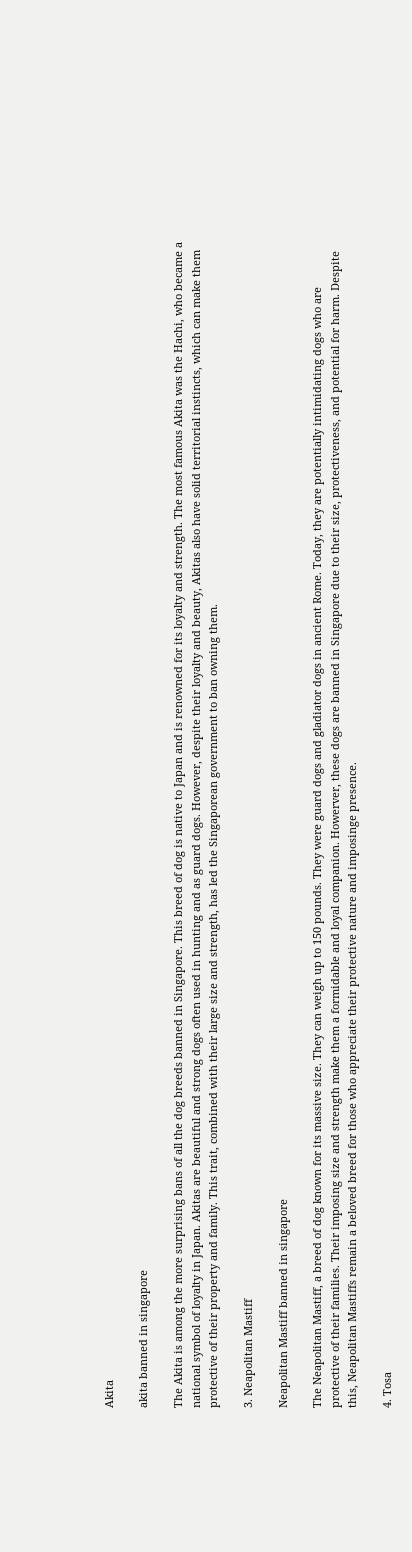Akita

akita banned in singapore

The Akita is among the more surprising bans of all the dog breeds banned in Singapore. This breed of dog is native to Japan and is renowned for its loyalty and strength. The most famous Akita was the Hachi, who became a national symbol of loyalty in Japan. Akitas are beautiful and strong dogs often used in hunting and as guard dogs. However, despite their loyalty and beauty, Akitas also have solid territorial instincts, which can make them protective of their property and family. This trait, combined with their large size and strength, has led the Singaporean government to ban owning them.

3. Neapolitan Mastiff

Neapolitan Mastiff banned in singapore

The Neapolitan Mastiff, a breed of dog known for its massive size. They can weigh up to 150 pounds. They were guard dogs and gladiator dogs in ancient Rome. Today, they are potentially intimidating dogs who are protective of their families. Their imposing size and strength make them a formidable and loyal companion. Howerver, these dogs are banned in Singapore due to their size, protectiveness, and potential for harm. Despite this, Neapolitan Mastiffs remain a beloved breed for those who appreciate their protective nature and imposinge presence.

4. Tosa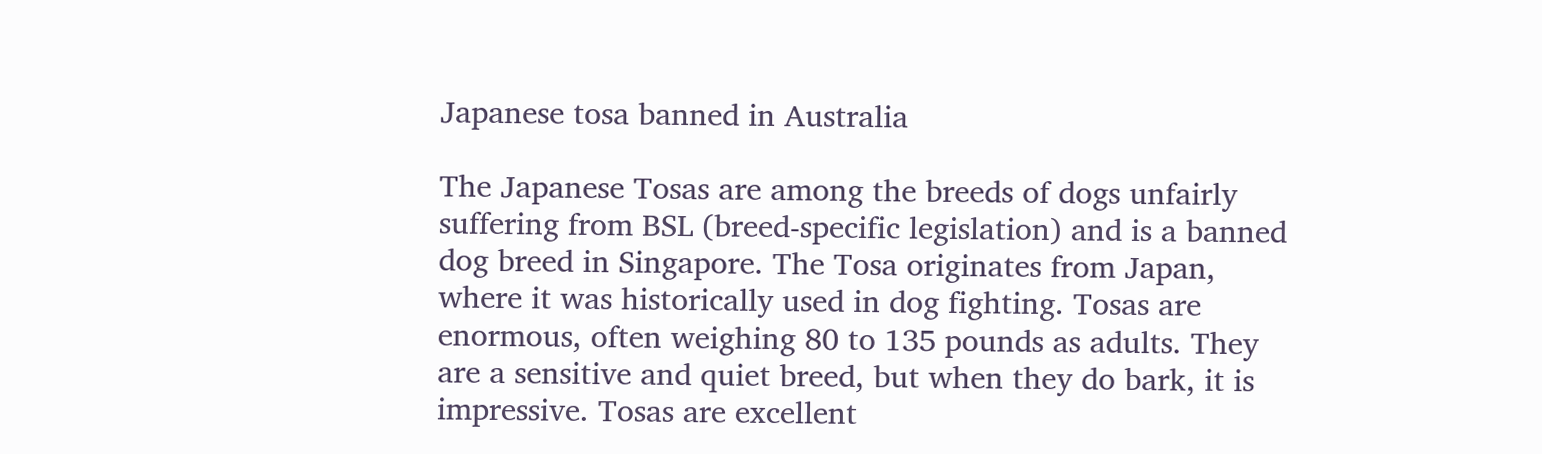Japanese tosa banned in Australia

The Japanese Tosas are among the breeds of dogs unfairly suffering from BSL (breed-specific legislation) and is a banned dog breed in Singapore. The Tosa originates from Japan, where it was historically used in dog fighting. Tosas are enormous, often weighing 80 to 135 pounds as adults. They are a sensitive and quiet breed, but when they do bark, it is impressive. Tosas are excellent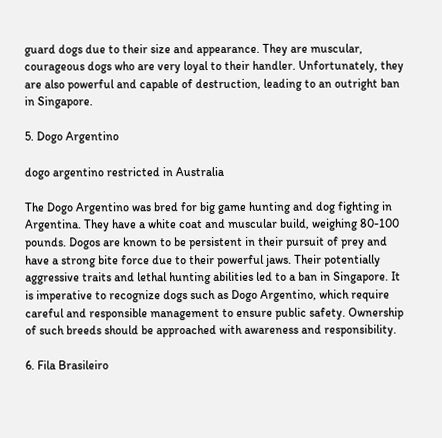guard dogs due to their size and appearance. They are muscular, courageous dogs who are very loyal to their handler. Unfortunately, they are also powerful and capable of destruction, leading to an outright ban in Singapore.

5. Dogo Argentino

dogo argentino restricted in Australia

The Dogo Argentino was bred for big game hunting and dog fighting in Argentina. They have a white coat and muscular build, weighing 80-100 pounds. Dogos are known to be persistent in their pursuit of prey and have a strong bite force due to their powerful jaws. Their potentially aggressive traits and lethal hunting abilities led to a ban in Singapore. It is imperative to recognize dogs such as Dogo Argentino, which require careful and responsible management to ensure public safety. Ownership of such breeds should be approached with awareness and responsibility.

6. Fila Brasileiro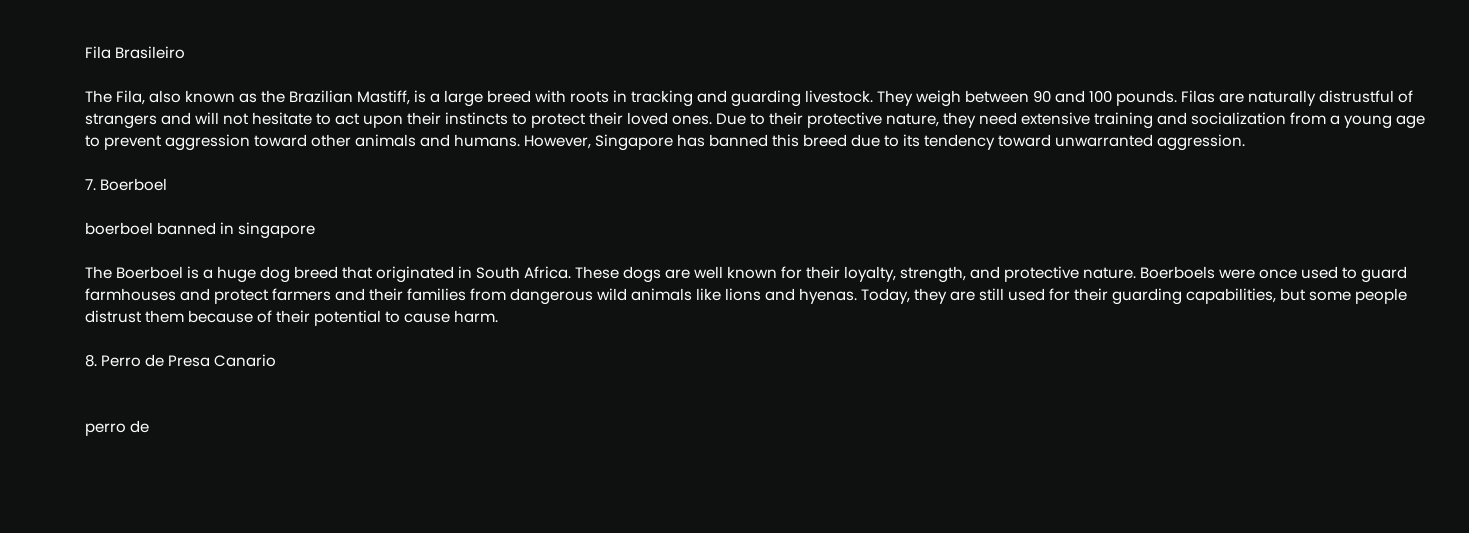Fila Brasileiro

The Fila, also known as the Brazilian Mastiff, is a large breed with roots in tracking and guarding livestock. They weigh between 90 and 100 pounds. Filas are naturally distrustful of strangers and will not hesitate to act upon their instincts to protect their loved ones. Due to their protective nature, they need extensive training and socialization from a young age to prevent aggression toward other animals and humans. However, Singapore has banned this breed due to its tendency toward unwarranted aggression.

7. Boerboel

boerboel banned in singapore

The Boerboel is a huge dog breed that originated in South Africa. These dogs are well known for their loyalty, strength, and protective nature. Boerboels were once used to guard farmhouses and protect farmers and their families from dangerous wild animals like lions and hyenas. Today, they are still used for their guarding capabilities, but some people distrust them because of their potential to cause harm.

8. Perro de Presa Canario


perro de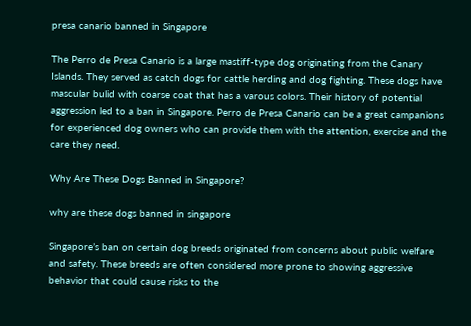presa canario banned in Singapore

The Perro de Presa Canario is a large mastiff-type dog originating from the Canary Islands. They served as catch dogs for cattle herding and dog fighting. These dogs have mascular bulid with coarse coat that has a varous colors. Their history of potential aggression led to a ban in Singapore. Perro de Presa Canario can be a great campanions for experienced dog owners who can provide them with the attention, exercise and the care they need.

Why Are These Dogs Banned in Singapore?

why are these dogs banned in singapore

Singapore’s ban on certain dog breeds originated from concerns about public welfare and safety. These breeds are often considered more prone to showing aggressive behavior that could cause risks to the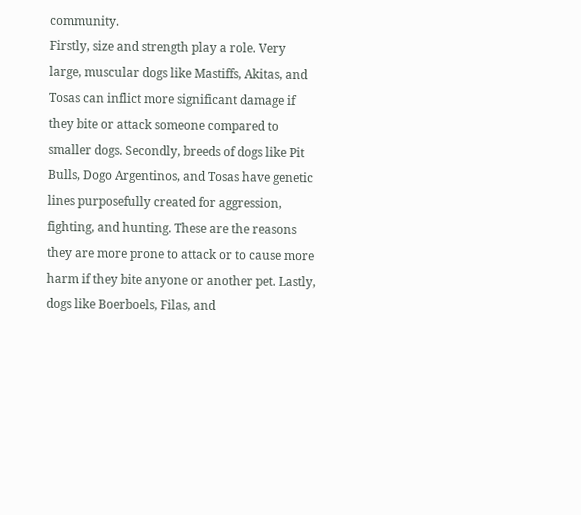community.
Firstly, size and strength play a role. Very large, muscular dogs like Mastiffs, Akitas, and Tosas can inflict more significant damage if they bite or attack someone compared to smaller dogs. Secondly, breeds of dogs like Pit Bulls, Dogo Argentinos, and Tosas have genetic lines purposefully created for aggression, fighting, and hunting. These are the reasons they are more prone to attack or to cause more harm if they bite anyone or another pet. Lastly, dogs like Boerboels, Filas, and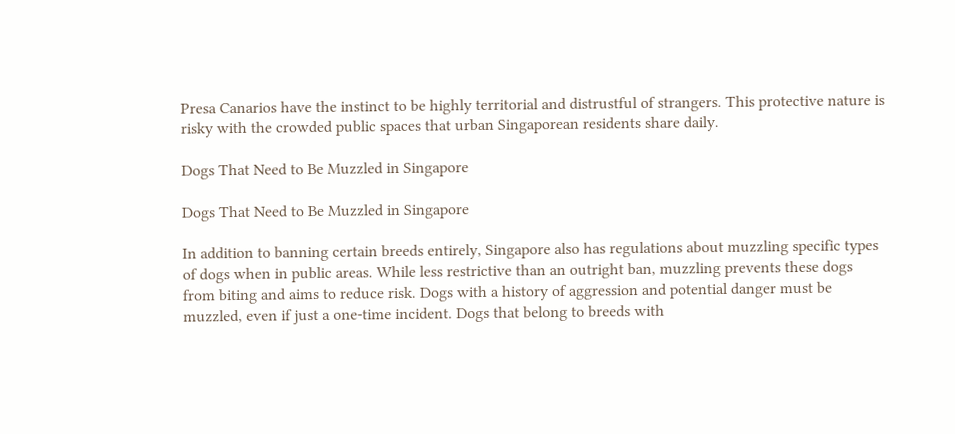Presa Canarios have the instinct to be highly territorial and distrustful of strangers. This protective nature is risky with the crowded public spaces that urban Singaporean residents share daily.

Dogs That Need to Be Muzzled in Singapore

Dogs That Need to Be Muzzled in Singapore

In addition to banning certain breeds entirely, Singapore also has regulations about muzzling specific types of dogs when in public areas. While less restrictive than an outright ban, muzzling prevents these dogs from biting and aims to reduce risk. Dogs with a history of aggression and potential danger must be muzzled, even if just a one-time incident. Dogs that belong to breeds with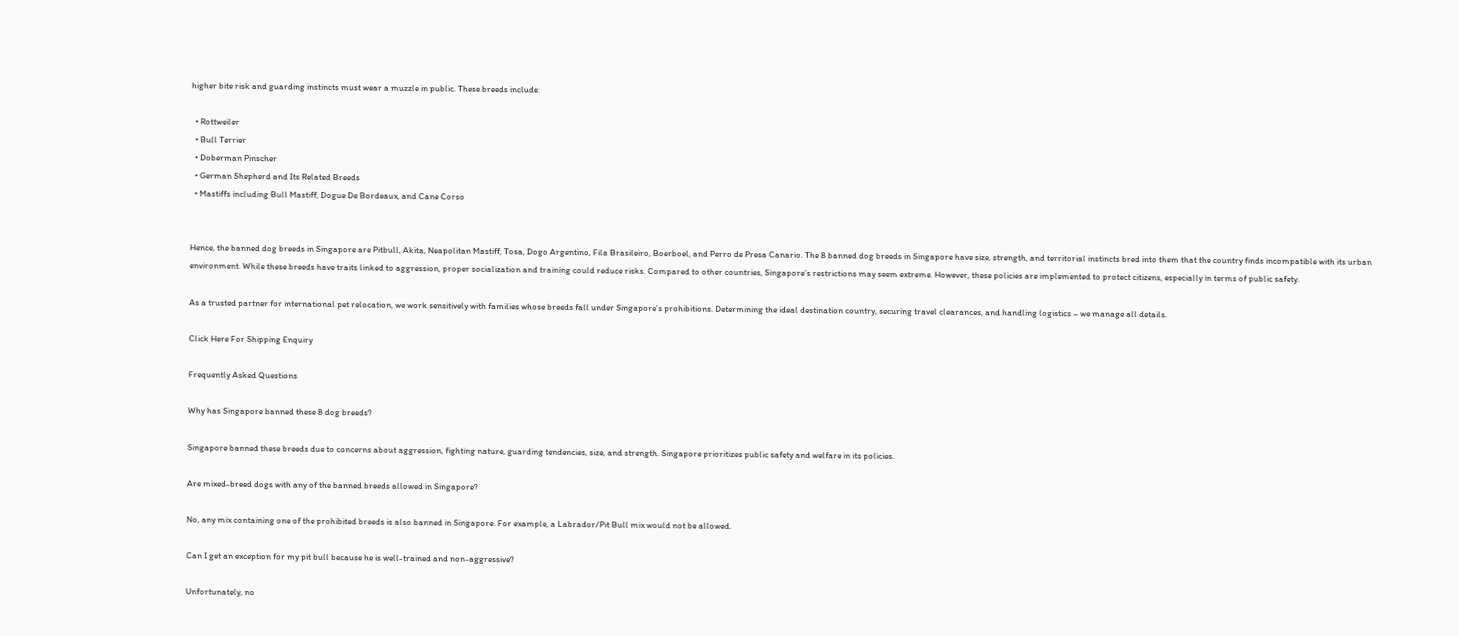higher bite risk and guarding instincts must wear a muzzle in public. These breeds include:

  • Rottweiler
  • Bull Terrier
  • Doberman Pinscher
  • German Shepherd and Its Related Breeds
  • Mastiffs including Bull Mastiff, Dogue De Bordeaux, and Cane Corso


Hence, the banned dog breeds in Singapore are Pitbull, Akita, Neapolitan Mastiff, Tosa, Dogo Argentino, Fila Brasileiro, Boerboel, and Perro de Presa Canario. The 8 banned dog breeds in Singapore have size, strength, and territorial instincts bred into them that the country finds incompatible with its urban environment. While these breeds have traits linked to aggression, proper socialization and training could reduce risks. Compared to other countries, Singapore’s restrictions may seem extreme. However, these policies are implemented to protect citizens, especially in terms of public safety.

As a trusted partner for international pet relocation, we work sensitively with families whose breeds fall under Singapore’s prohibitions. Determining the ideal destination country, securing travel clearances, and handling logistics – we manage all details.

Click Here For Shipping Enquiry

Frequently Asked Questions

Why has Singapore banned these 8 dog breeds?

Singapore banned these breeds due to concerns about aggression, fighting nature, guarding tendencies, size, and strength. Singapore prioritizes public safety and welfare in its policies.

Are mixed-breed dogs with any of the banned breeds allowed in Singapore?

No, any mix containing one of the prohibited breeds is also banned in Singapore. For example, a Labrador/Pit Bull mix would not be allowed.

Can I get an exception for my pit bull because he is well-trained and non-aggressive?

Unfortunately, no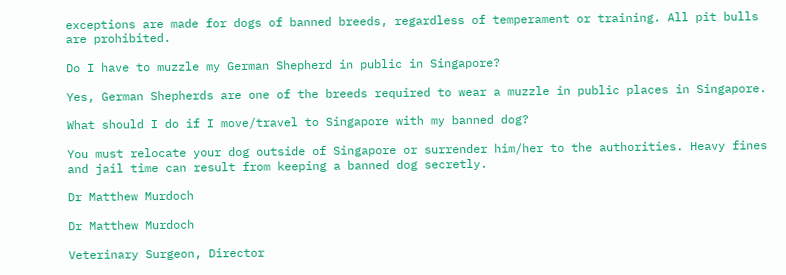exceptions are made for dogs of banned breeds, regardless of temperament or training. All pit bulls are prohibited.

Do I have to muzzle my German Shepherd in public in Singapore?

Yes, German Shepherds are one of the breeds required to wear a muzzle in public places in Singapore.

What should I do if I move/travel to Singapore with my banned dog?

You must relocate your dog outside of Singapore or surrender him/her to the authorities. Heavy fines and jail time can result from keeping a banned dog secretly.

Dr Matthew Murdoch

Dr Matthew Murdoch

Veterinary Surgeon, Director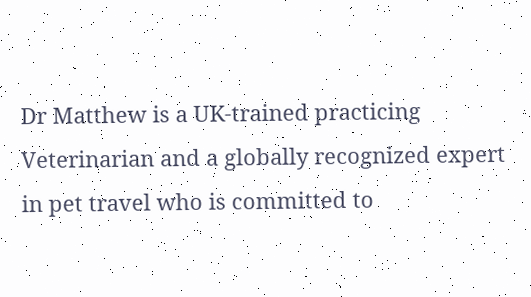Dr Matthew is a UK-trained practicing Veterinarian and a globally recognized expert in pet travel who is committed to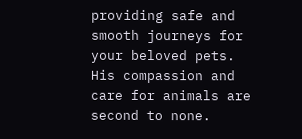providing safe and smooth journeys for your beloved pets. His compassion and care for animals are second to none.